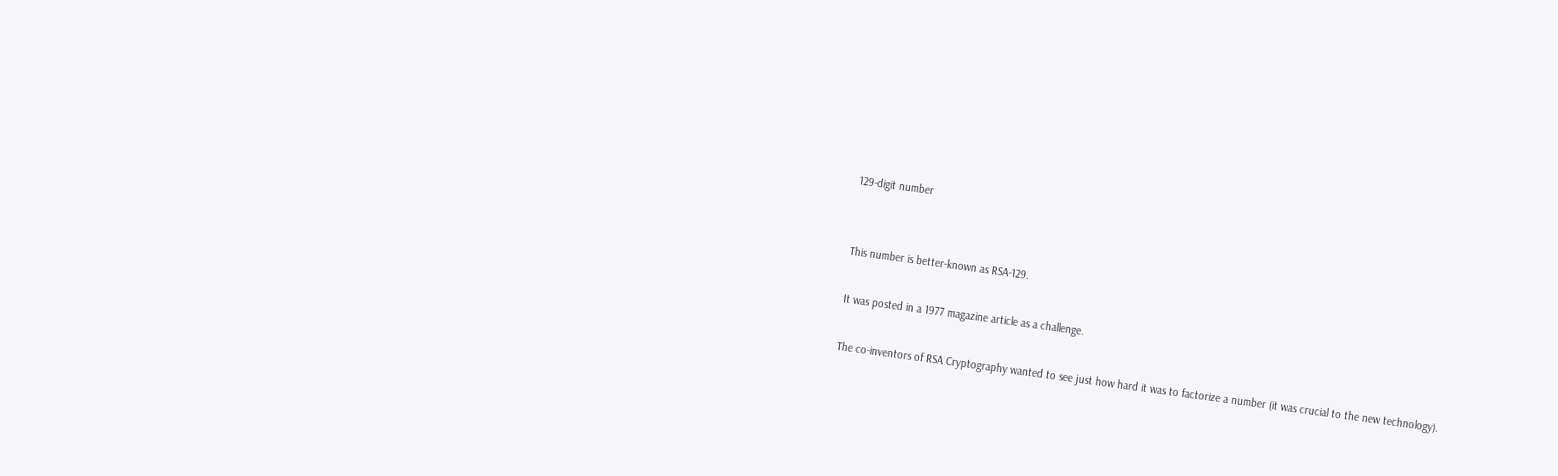129-digit number


This number is better-known as RSA-129.

It was posted in a 1977 magazine article as a challenge.

The co-inventors of RSA Cryptography wanted to see just how hard it was to factorize a number (it was crucial to the new technology).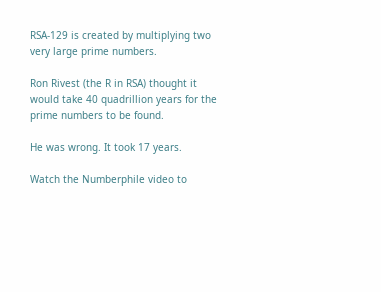RSA-129 is created by multiplying two very large prime numbers.

Ron Rivest (the R in RSA) thought it would take 40 quadrillion years for the prime numbers to be found.

He was wrong. It took 17 years.

Watch the Numberphile video to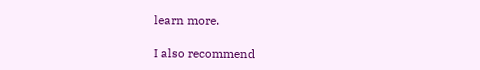learn more.

I also recommend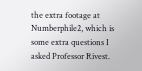the extra footage at Numberphile2, which is some extra questions I asked Professor Rivest.